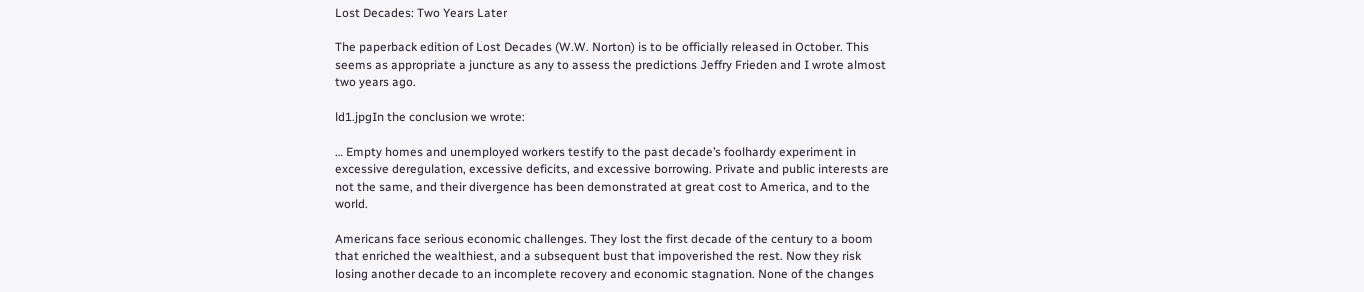Lost Decades: Two Years Later

The paperback edition of Lost Decades (W.W. Norton) is to be officially released in October. This seems as appropriate a juncture as any to assess the predictions Jeffry Frieden and I wrote almost two years ago.

ld1.jpgIn the conclusion we wrote:

… Empty homes and unemployed workers testify to the past decade’s foolhardy experiment in excessive deregulation, excessive deficits, and excessive borrowing. Private and public interests are not the same, and their divergence has been demonstrated at great cost to America, and to the world.

Americans face serious economic challenges. They lost the first decade of the century to a boom that enriched the wealthiest, and a subsequent bust that impoverished the rest. Now they risk losing another decade to an incomplete recovery and economic stagnation. None of the changes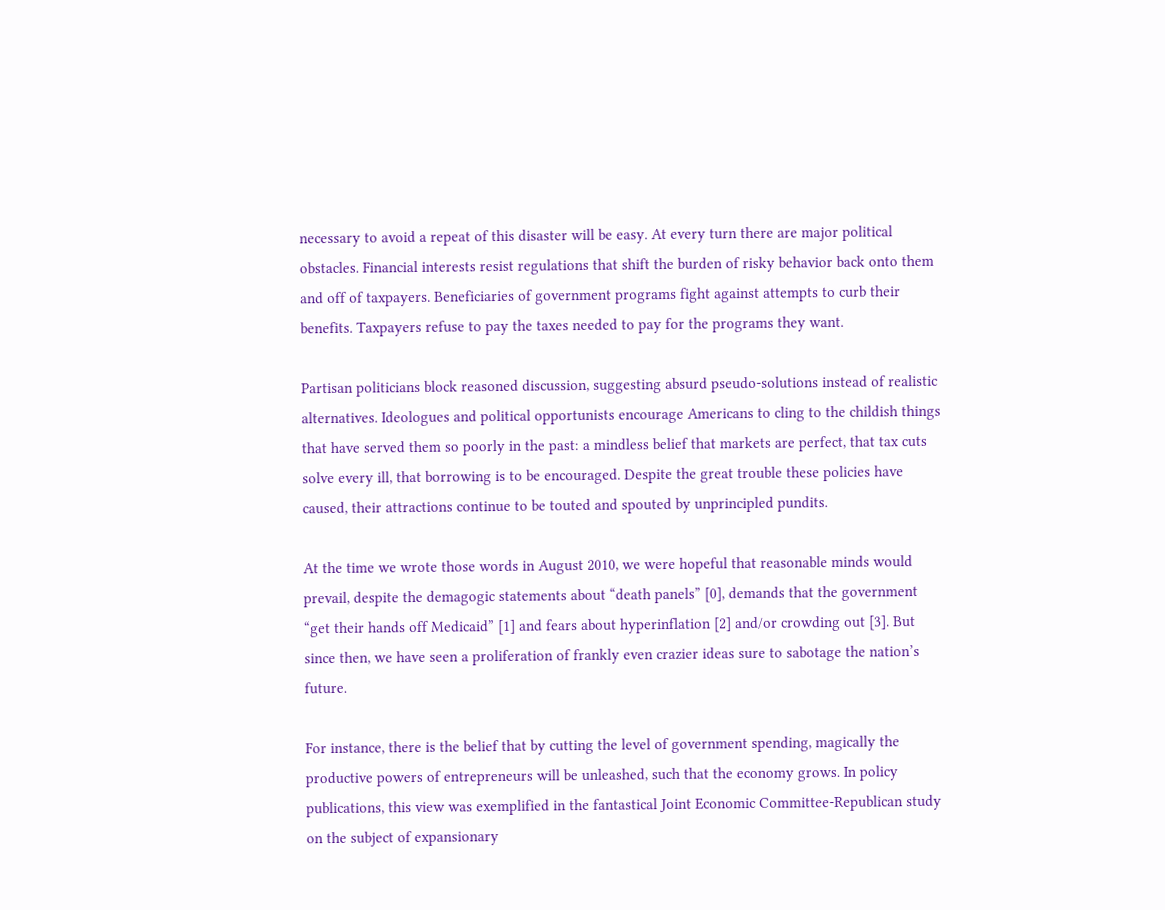necessary to avoid a repeat of this disaster will be easy. At every turn there are major political obstacles. Financial interests resist regulations that shift the burden of risky behavior back onto them and off of taxpayers. Beneficiaries of government programs fight against attempts to curb their benefits. Taxpayers refuse to pay the taxes needed to pay for the programs they want.

Partisan politicians block reasoned discussion, suggesting absurd pseudo-solutions instead of realistic alternatives. Ideologues and political opportunists encourage Americans to cling to the childish things that have served them so poorly in the past: a mindless belief that markets are perfect, that tax cuts solve every ill, that borrowing is to be encouraged. Despite the great trouble these policies have caused, their attractions continue to be touted and spouted by unprincipled pundits.

At the time we wrote those words in August 2010, we were hopeful that reasonable minds would prevail, despite the demagogic statements about “death panels” [0], demands that the government “get their hands off Medicaid” [1] and fears about hyperinflation [2] and/or crowding out [3]. But since then, we have seen a proliferation of frankly even crazier ideas sure to sabotage the nation’s future.

For instance, there is the belief that by cutting the level of government spending, magically the productive powers of entrepreneurs will be unleashed, such that the economy grows. In policy publications, this view was exemplified in the fantastical Joint Economic Committee-Republican study on the subject of expansionary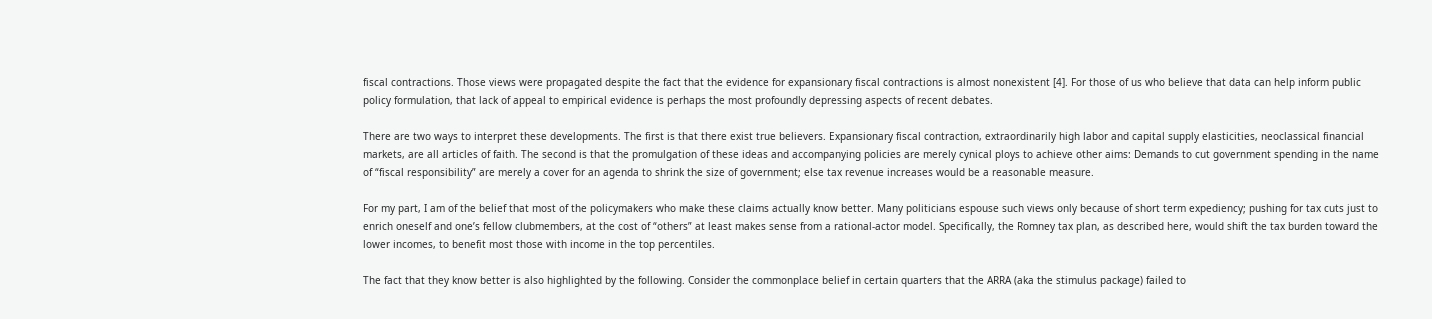fiscal contractions. Those views were propagated despite the fact that the evidence for expansionary fiscal contractions is almost nonexistent [4]. For those of us who believe that data can help inform public policy formulation, that lack of appeal to empirical evidence is perhaps the most profoundly depressing aspects of recent debates.

There are two ways to interpret these developments. The first is that there exist true believers. Expansionary fiscal contraction, extraordinarily high labor and capital supply elasticities, neoclassical financial markets, are all articles of faith. The second is that the promulgation of these ideas and accompanying policies are merely cynical ploys to achieve other aims: Demands to cut government spending in the name of “fiscal responsibility” are merely a cover for an agenda to shrink the size of government; else tax revenue increases would be a reasonable measure.

For my part, I am of the belief that most of the policymakers who make these claims actually know better. Many politicians espouse such views only because of short term expediency; pushing for tax cuts just to enrich oneself and one’s fellow clubmembers, at the cost of “others” at least makes sense from a rational-actor model. Specifically, the Romney tax plan, as described here, would shift the tax burden toward the lower incomes, to benefit most those with income in the top percentiles.

The fact that they know better is also highlighted by the following. Consider the commonplace belief in certain quarters that the ARRA (aka the stimulus package) failed to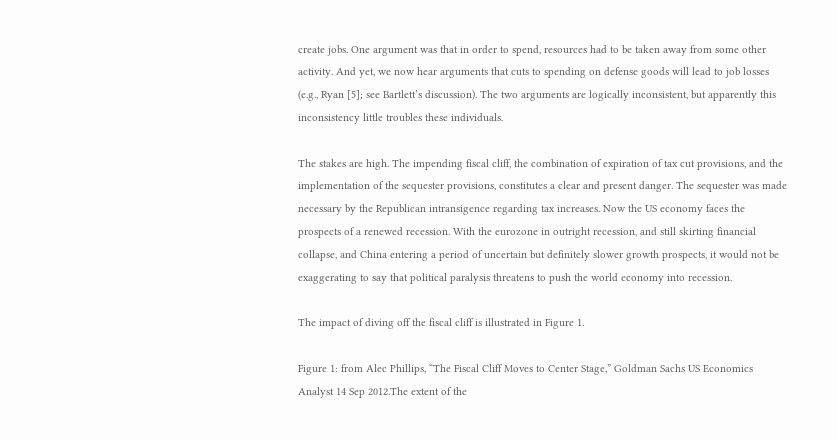create jobs. One argument was that in order to spend, resources had to be taken away from some other activity. And yet, we now hear arguments that cuts to spending on defense goods will lead to job losses (e.g., Ryan [5]; see Bartlett’s discussion). The two arguments are logically inconsistent, but apparently this inconsistency little troubles these individuals.

The stakes are high. The impending fiscal cliff, the combination of expiration of tax cut provisions, and the implementation of the sequester provisions, constitutes a clear and present danger. The sequester was made necessary by the Republican intransigence regarding tax increases. Now the US economy faces the prospects of a renewed recession. With the eurozone in outright recession, and still skirting financial collapse, and China entering a period of uncertain but definitely slower growth prospects, it would not be exaggerating to say that political paralysis threatens to push the world economy into recession.

The impact of diving off the fiscal cliff is illustrated in Figure 1.

Figure 1: from Alec Phillips, “The Fiscal Cliff Moves to Center Stage,” Goldman Sachs US Economics Analyst 14 Sep 2012.The extent of the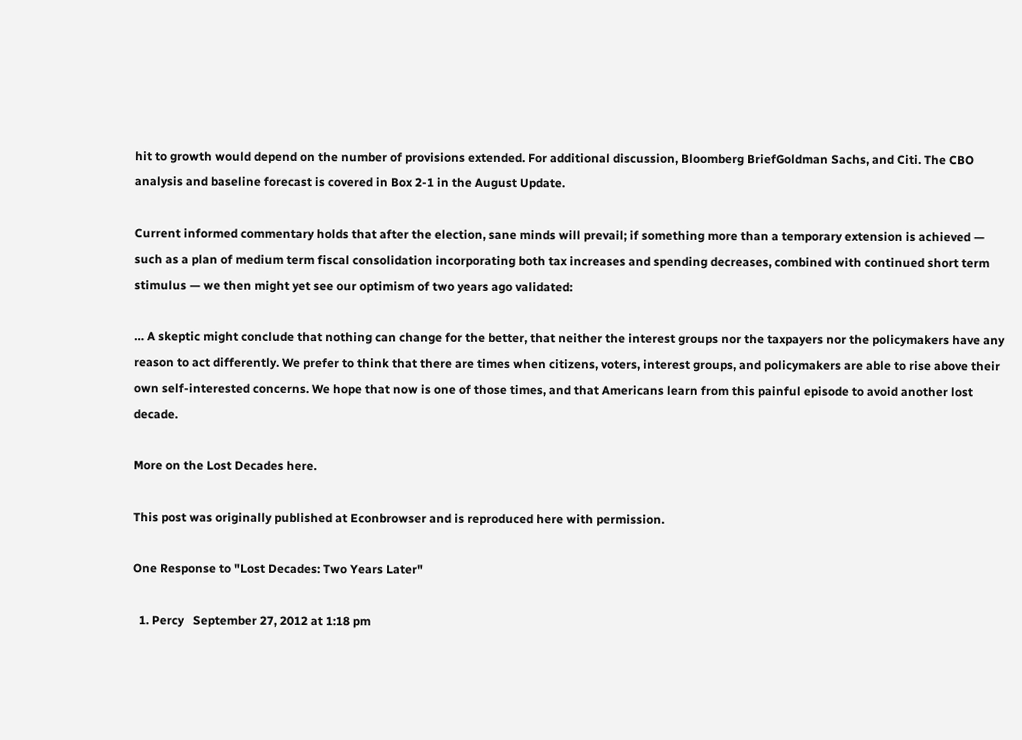hit to growth would depend on the number of provisions extended. For additional discussion, Bloomberg BriefGoldman Sachs, and Citi. The CBO analysis and baseline forecast is covered in Box 2-1 in the August Update.

Current informed commentary holds that after the election, sane minds will prevail; if something more than a temporary extension is achieved — such as a plan of medium term fiscal consolidation incorporating both tax increases and spending decreases, combined with continued short term stimulus — we then might yet see our optimism of two years ago validated:

… A skeptic might conclude that nothing can change for the better, that neither the interest groups nor the taxpayers nor the policymakers have any reason to act differently. We prefer to think that there are times when citizens, voters, interest groups, and policymakers are able to rise above their own self-interested concerns. We hope that now is one of those times, and that Americans learn from this painful episode to avoid another lost decade.

More on the Lost Decades here.

This post was originally published at Econbrowser and is reproduced here with permission.

One Response to "Lost Decades: Two Years Later"

  1. Percy   September 27, 2012 at 1:18 pm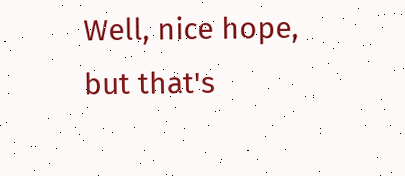Well, nice hope, but that's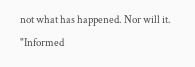not what has happened. Nor will it. "Informed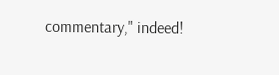commentary," indeed!